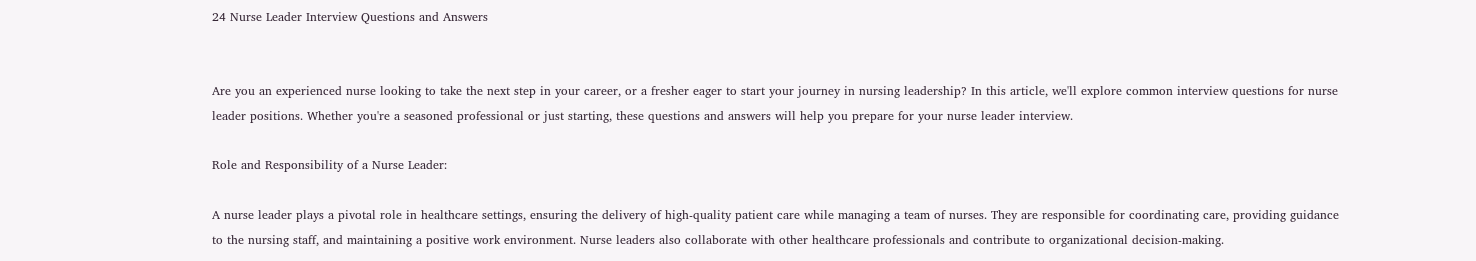24 Nurse Leader Interview Questions and Answers


Are you an experienced nurse looking to take the next step in your career, or a fresher eager to start your journey in nursing leadership? In this article, we'll explore common interview questions for nurse leader positions. Whether you're a seasoned professional or just starting, these questions and answers will help you prepare for your nurse leader interview.

Role and Responsibility of a Nurse Leader:

A nurse leader plays a pivotal role in healthcare settings, ensuring the delivery of high-quality patient care while managing a team of nurses. They are responsible for coordinating care, providing guidance to the nursing staff, and maintaining a positive work environment. Nurse leaders also collaborate with other healthcare professionals and contribute to organizational decision-making.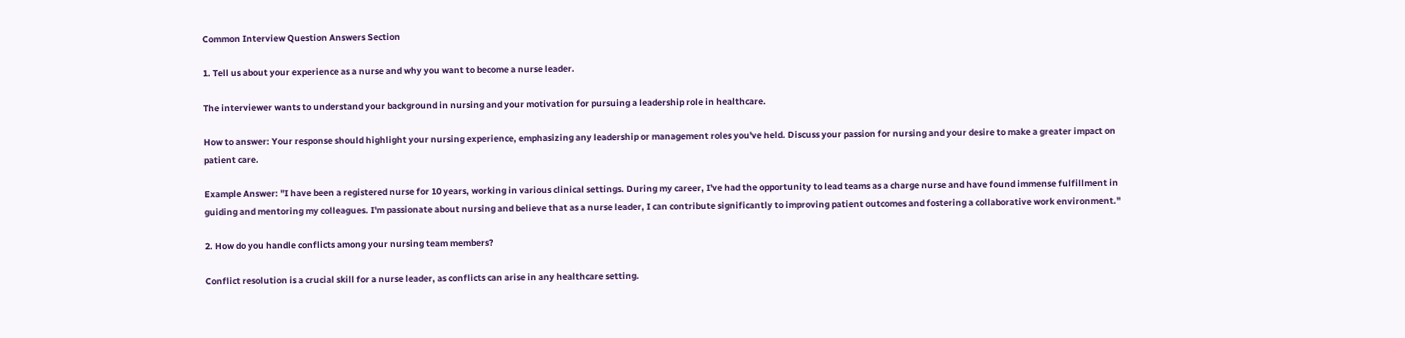Common Interview Question Answers Section

1. Tell us about your experience as a nurse and why you want to become a nurse leader.

The interviewer wants to understand your background in nursing and your motivation for pursuing a leadership role in healthcare.

How to answer: Your response should highlight your nursing experience, emphasizing any leadership or management roles you've held. Discuss your passion for nursing and your desire to make a greater impact on patient care.

Example Answer: "I have been a registered nurse for 10 years, working in various clinical settings. During my career, I've had the opportunity to lead teams as a charge nurse and have found immense fulfillment in guiding and mentoring my colleagues. I'm passionate about nursing and believe that as a nurse leader, I can contribute significantly to improving patient outcomes and fostering a collaborative work environment."

2. How do you handle conflicts among your nursing team members?

Conflict resolution is a crucial skill for a nurse leader, as conflicts can arise in any healthcare setting.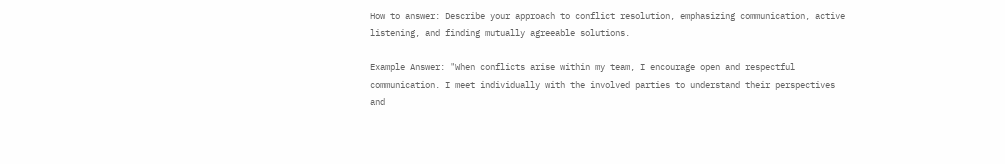How to answer: Describe your approach to conflict resolution, emphasizing communication, active listening, and finding mutually agreeable solutions.

Example Answer: "When conflicts arise within my team, I encourage open and respectful communication. I meet individually with the involved parties to understand their perspectives and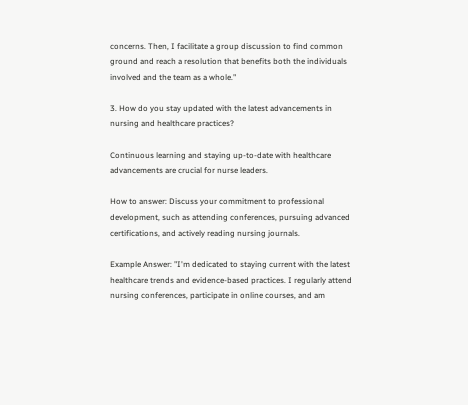concerns. Then, I facilitate a group discussion to find common ground and reach a resolution that benefits both the individuals involved and the team as a whole."

3. How do you stay updated with the latest advancements in nursing and healthcare practices?

Continuous learning and staying up-to-date with healthcare advancements are crucial for nurse leaders.

How to answer: Discuss your commitment to professional development, such as attending conferences, pursuing advanced certifications, and actively reading nursing journals.

Example Answer: "I'm dedicated to staying current with the latest healthcare trends and evidence-based practices. I regularly attend nursing conferences, participate in online courses, and am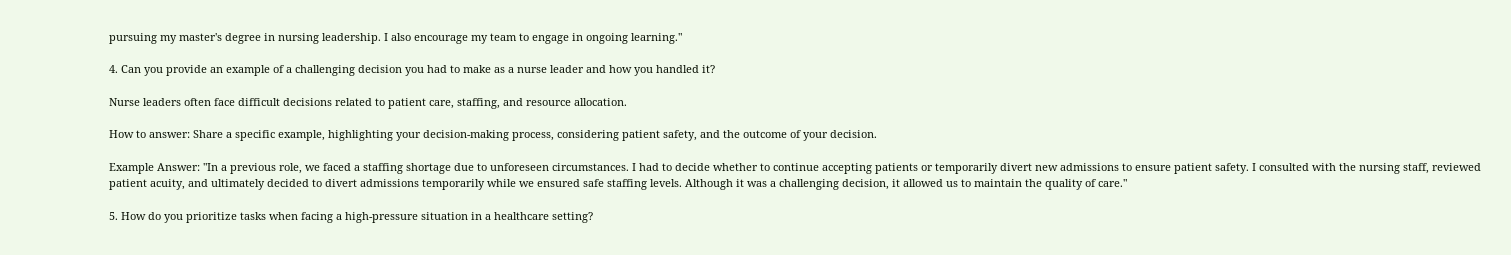pursuing my master's degree in nursing leadership. I also encourage my team to engage in ongoing learning."

4. Can you provide an example of a challenging decision you had to make as a nurse leader and how you handled it?

Nurse leaders often face difficult decisions related to patient care, staffing, and resource allocation.

How to answer: Share a specific example, highlighting your decision-making process, considering patient safety, and the outcome of your decision.

Example Answer: "In a previous role, we faced a staffing shortage due to unforeseen circumstances. I had to decide whether to continue accepting patients or temporarily divert new admissions to ensure patient safety. I consulted with the nursing staff, reviewed patient acuity, and ultimately decided to divert admissions temporarily while we ensured safe staffing levels. Although it was a challenging decision, it allowed us to maintain the quality of care."

5. How do you prioritize tasks when facing a high-pressure situation in a healthcare setting?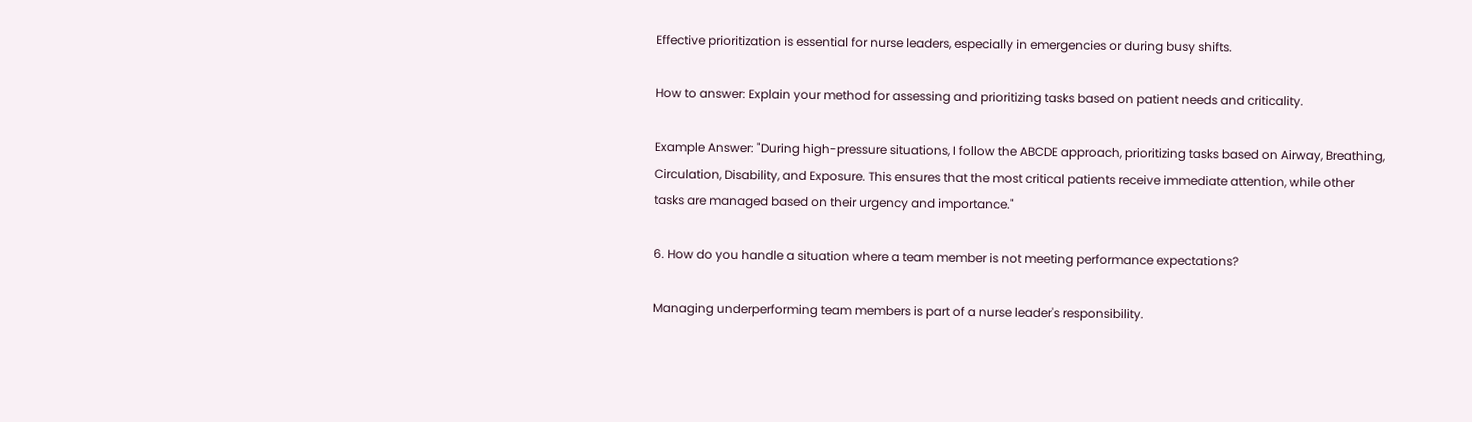Effective prioritization is essential for nurse leaders, especially in emergencies or during busy shifts.

How to answer: Explain your method for assessing and prioritizing tasks based on patient needs and criticality.

Example Answer: "During high-pressure situations, I follow the ABCDE approach, prioritizing tasks based on Airway, Breathing, Circulation, Disability, and Exposure. This ensures that the most critical patients receive immediate attention, while other tasks are managed based on their urgency and importance."

6. How do you handle a situation where a team member is not meeting performance expectations?

Managing underperforming team members is part of a nurse leader's responsibility.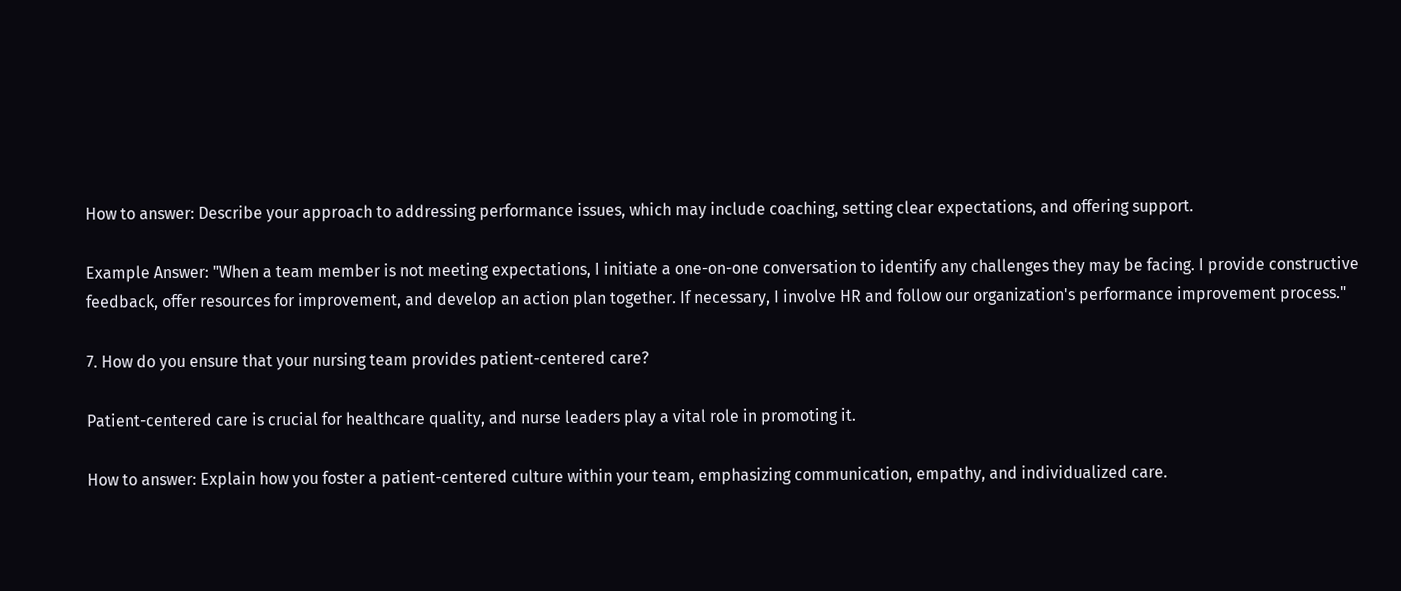How to answer: Describe your approach to addressing performance issues, which may include coaching, setting clear expectations, and offering support.

Example Answer: "When a team member is not meeting expectations, I initiate a one-on-one conversation to identify any challenges they may be facing. I provide constructive feedback, offer resources for improvement, and develop an action plan together. If necessary, I involve HR and follow our organization's performance improvement process."

7. How do you ensure that your nursing team provides patient-centered care?

Patient-centered care is crucial for healthcare quality, and nurse leaders play a vital role in promoting it.

How to answer: Explain how you foster a patient-centered culture within your team, emphasizing communication, empathy, and individualized care.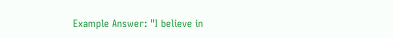Example Answer: "I believe in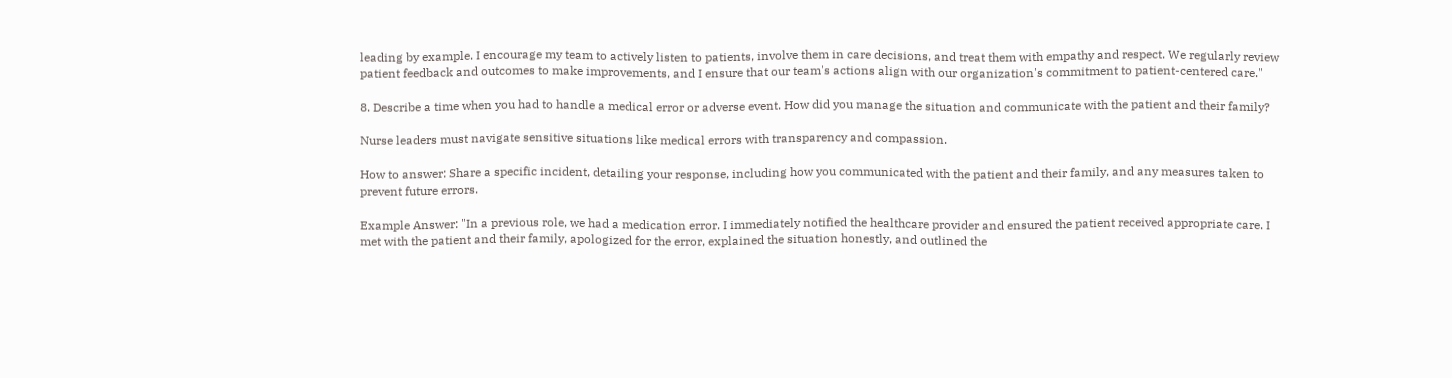leading by example. I encourage my team to actively listen to patients, involve them in care decisions, and treat them with empathy and respect. We regularly review patient feedback and outcomes to make improvements, and I ensure that our team's actions align with our organization's commitment to patient-centered care."

8. Describe a time when you had to handle a medical error or adverse event. How did you manage the situation and communicate with the patient and their family?

Nurse leaders must navigate sensitive situations like medical errors with transparency and compassion.

How to answer: Share a specific incident, detailing your response, including how you communicated with the patient and their family, and any measures taken to prevent future errors.

Example Answer: "In a previous role, we had a medication error. I immediately notified the healthcare provider and ensured the patient received appropriate care. I met with the patient and their family, apologized for the error, explained the situation honestly, and outlined the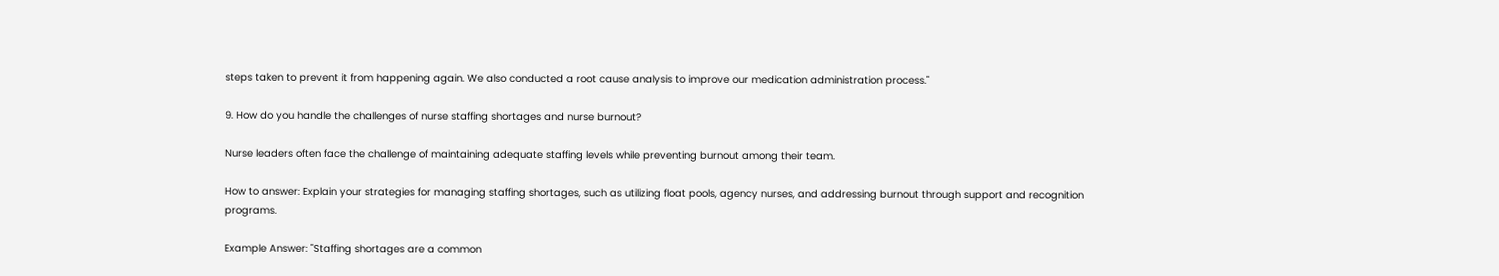steps taken to prevent it from happening again. We also conducted a root cause analysis to improve our medication administration process."

9. How do you handle the challenges of nurse staffing shortages and nurse burnout?

Nurse leaders often face the challenge of maintaining adequate staffing levels while preventing burnout among their team.

How to answer: Explain your strategies for managing staffing shortages, such as utilizing float pools, agency nurses, and addressing burnout through support and recognition programs.

Example Answer: "Staffing shortages are a common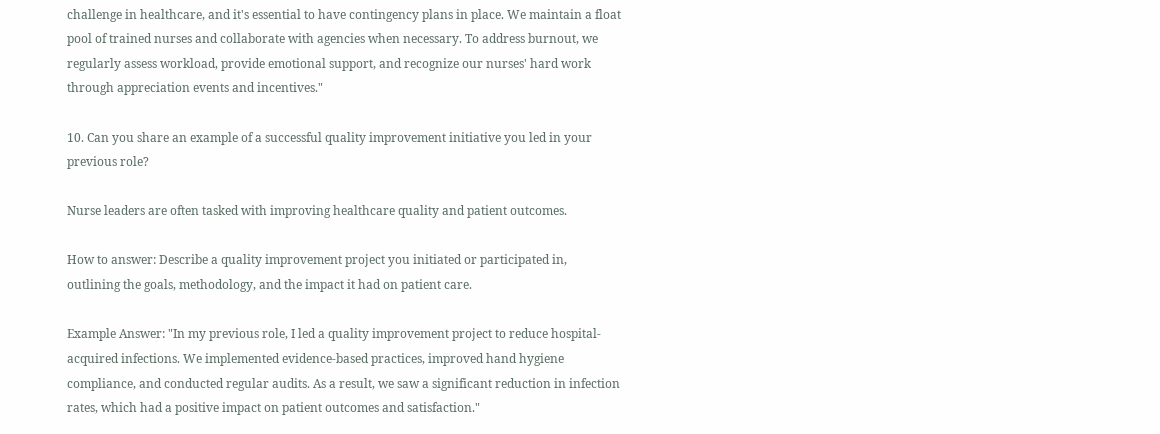challenge in healthcare, and it's essential to have contingency plans in place. We maintain a float pool of trained nurses and collaborate with agencies when necessary. To address burnout, we regularly assess workload, provide emotional support, and recognize our nurses' hard work through appreciation events and incentives."

10. Can you share an example of a successful quality improvement initiative you led in your previous role?

Nurse leaders are often tasked with improving healthcare quality and patient outcomes.

How to answer: Describe a quality improvement project you initiated or participated in, outlining the goals, methodology, and the impact it had on patient care.

Example Answer: "In my previous role, I led a quality improvement project to reduce hospital-acquired infections. We implemented evidence-based practices, improved hand hygiene compliance, and conducted regular audits. As a result, we saw a significant reduction in infection rates, which had a positive impact on patient outcomes and satisfaction."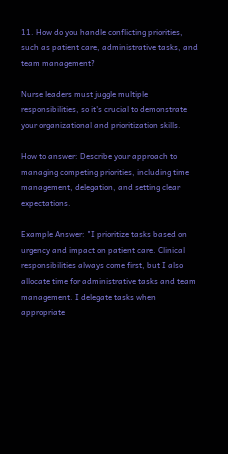11. How do you handle conflicting priorities, such as patient care, administrative tasks, and team management?

Nurse leaders must juggle multiple responsibilities, so it's crucial to demonstrate your organizational and prioritization skills.

How to answer: Describe your approach to managing competing priorities, including time management, delegation, and setting clear expectations.

Example Answer: "I prioritize tasks based on urgency and impact on patient care. Clinical responsibilities always come first, but I also allocate time for administrative tasks and team management. I delegate tasks when appropriate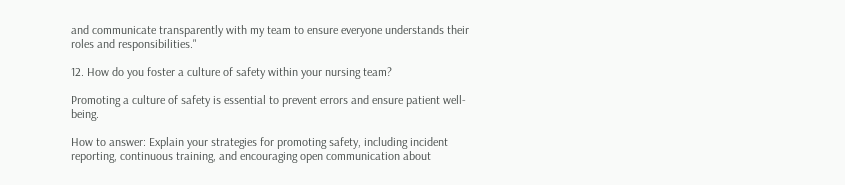and communicate transparently with my team to ensure everyone understands their roles and responsibilities."

12. How do you foster a culture of safety within your nursing team?

Promoting a culture of safety is essential to prevent errors and ensure patient well-being.

How to answer: Explain your strategies for promoting safety, including incident reporting, continuous training, and encouraging open communication about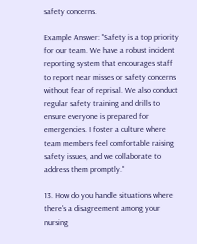safety concerns.

Example Answer: "Safety is a top priority for our team. We have a robust incident reporting system that encourages staff to report near misses or safety concerns without fear of reprisal. We also conduct regular safety training and drills to ensure everyone is prepared for emergencies. I foster a culture where team members feel comfortable raising safety issues, and we collaborate to address them promptly."

13. How do you handle situations where there's a disagreement among your nursing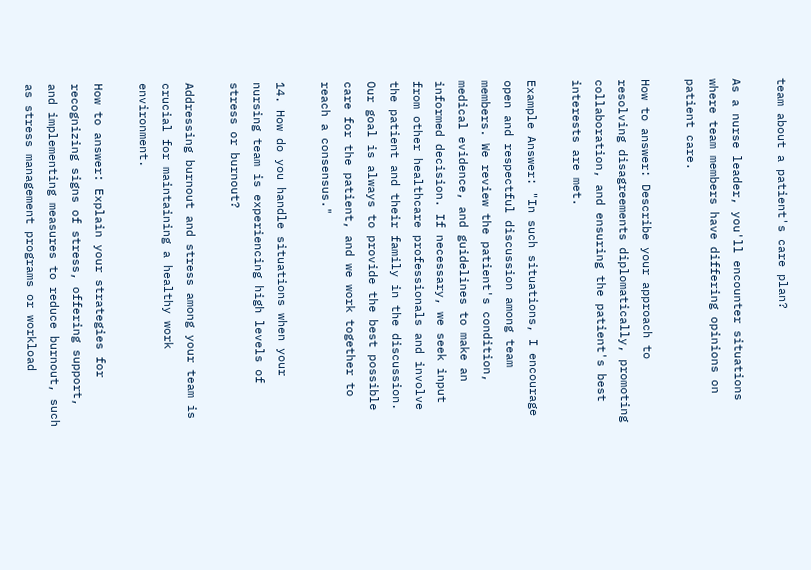team about a patient's care plan?

As a nurse leader, you'll encounter situations where team members have differing opinions on patient care.

How to answer: Describe your approach to resolving disagreements diplomatically, promoting collaboration, and ensuring the patient's best interests are met.

Example Answer: "In such situations, I encourage open and respectful discussion among team members. We review the patient's condition, medical evidence, and guidelines to make an informed decision. If necessary, we seek input from other healthcare professionals and involve the patient and their family in the discussion. Our goal is always to provide the best possible care for the patient, and we work together to reach a consensus."

14. How do you handle situations when your nursing team is experiencing high levels of stress or burnout?

Addressing burnout and stress among your team is crucial for maintaining a healthy work environment.

How to answer: Explain your strategies for recognizing signs of stress, offering support, and implementing measures to reduce burnout, such as stress management programs or workload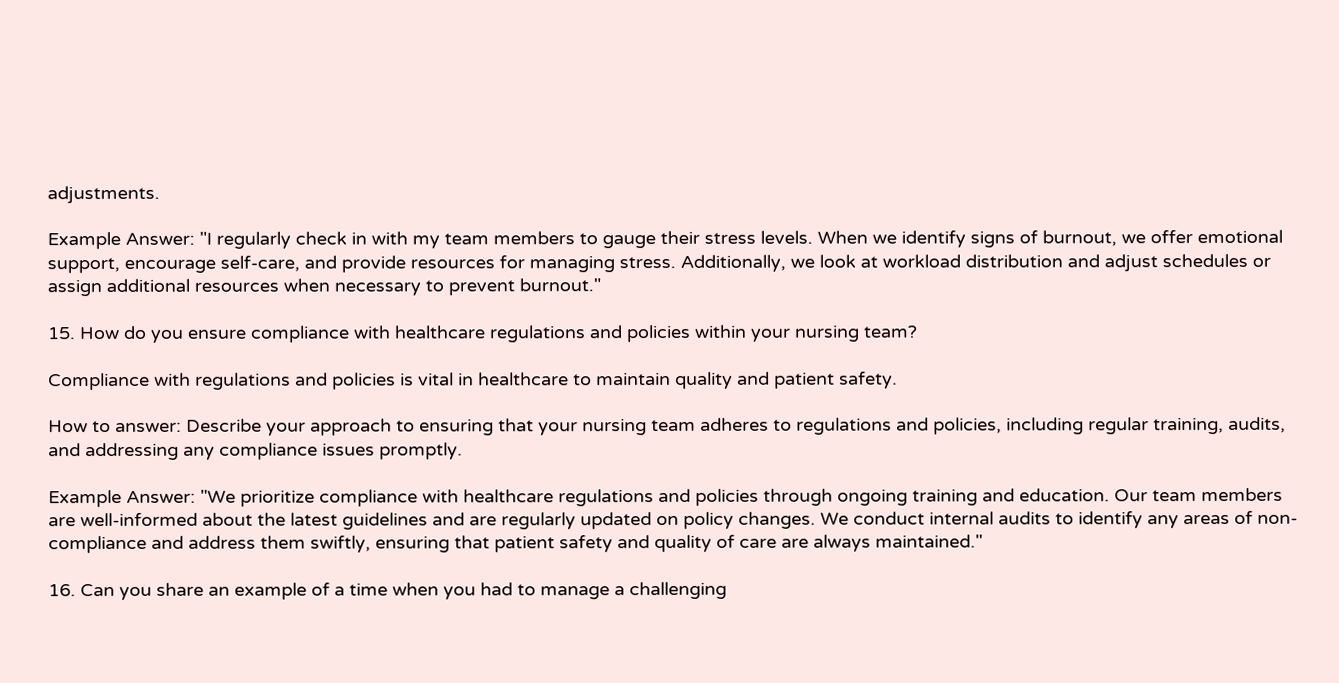adjustments.

Example Answer: "I regularly check in with my team members to gauge their stress levels. When we identify signs of burnout, we offer emotional support, encourage self-care, and provide resources for managing stress. Additionally, we look at workload distribution and adjust schedules or assign additional resources when necessary to prevent burnout."

15. How do you ensure compliance with healthcare regulations and policies within your nursing team?

Compliance with regulations and policies is vital in healthcare to maintain quality and patient safety.

How to answer: Describe your approach to ensuring that your nursing team adheres to regulations and policies, including regular training, audits, and addressing any compliance issues promptly.

Example Answer: "We prioritize compliance with healthcare regulations and policies through ongoing training and education. Our team members are well-informed about the latest guidelines and are regularly updated on policy changes. We conduct internal audits to identify any areas of non-compliance and address them swiftly, ensuring that patient safety and quality of care are always maintained."

16. Can you share an example of a time when you had to manage a challenging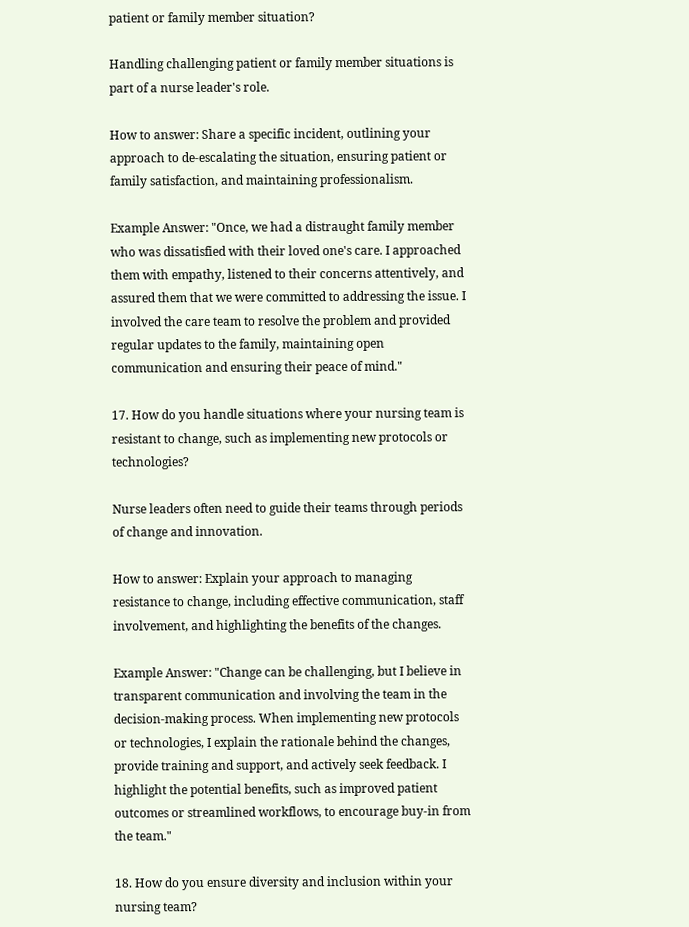patient or family member situation?

Handling challenging patient or family member situations is part of a nurse leader's role.

How to answer: Share a specific incident, outlining your approach to de-escalating the situation, ensuring patient or family satisfaction, and maintaining professionalism.

Example Answer: "Once, we had a distraught family member who was dissatisfied with their loved one's care. I approached them with empathy, listened to their concerns attentively, and assured them that we were committed to addressing the issue. I involved the care team to resolve the problem and provided regular updates to the family, maintaining open communication and ensuring their peace of mind."

17. How do you handle situations where your nursing team is resistant to change, such as implementing new protocols or technologies?

Nurse leaders often need to guide their teams through periods of change and innovation.

How to answer: Explain your approach to managing resistance to change, including effective communication, staff involvement, and highlighting the benefits of the changes.

Example Answer: "Change can be challenging, but I believe in transparent communication and involving the team in the decision-making process. When implementing new protocols or technologies, I explain the rationale behind the changes, provide training and support, and actively seek feedback. I highlight the potential benefits, such as improved patient outcomes or streamlined workflows, to encourage buy-in from the team."

18. How do you ensure diversity and inclusion within your nursing team?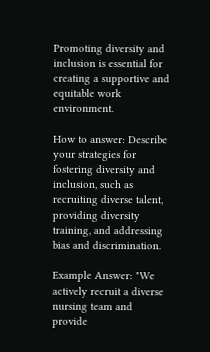Promoting diversity and inclusion is essential for creating a supportive and equitable work environment.

How to answer: Describe your strategies for fostering diversity and inclusion, such as recruiting diverse talent, providing diversity training, and addressing bias and discrimination.

Example Answer: "We actively recruit a diverse nursing team and provide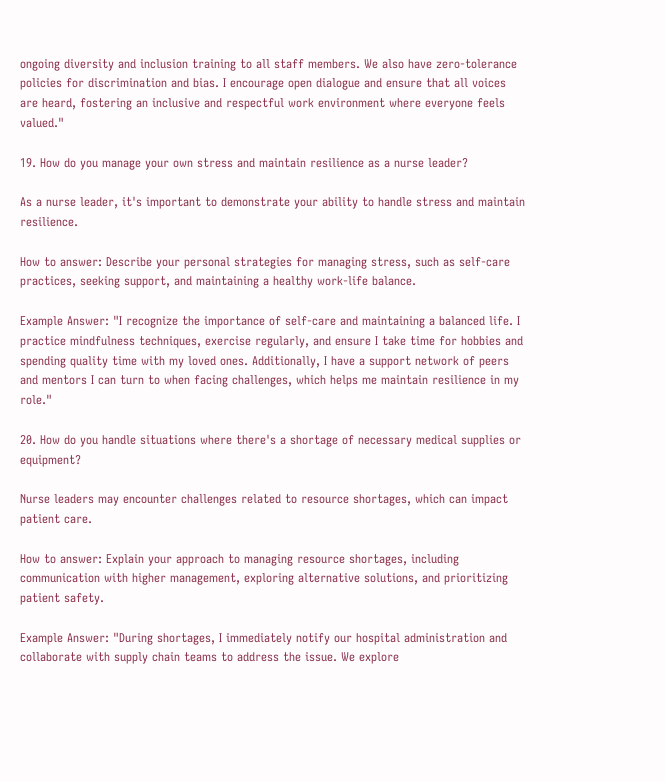ongoing diversity and inclusion training to all staff members. We also have zero-tolerance policies for discrimination and bias. I encourage open dialogue and ensure that all voices are heard, fostering an inclusive and respectful work environment where everyone feels valued."

19. How do you manage your own stress and maintain resilience as a nurse leader?

As a nurse leader, it's important to demonstrate your ability to handle stress and maintain resilience.

How to answer: Describe your personal strategies for managing stress, such as self-care practices, seeking support, and maintaining a healthy work-life balance.

Example Answer: "I recognize the importance of self-care and maintaining a balanced life. I practice mindfulness techniques, exercise regularly, and ensure I take time for hobbies and spending quality time with my loved ones. Additionally, I have a support network of peers and mentors I can turn to when facing challenges, which helps me maintain resilience in my role."

20. How do you handle situations where there's a shortage of necessary medical supplies or equipment?

Nurse leaders may encounter challenges related to resource shortages, which can impact patient care.

How to answer: Explain your approach to managing resource shortages, including communication with higher management, exploring alternative solutions, and prioritizing patient safety.

Example Answer: "During shortages, I immediately notify our hospital administration and collaborate with supply chain teams to address the issue. We explore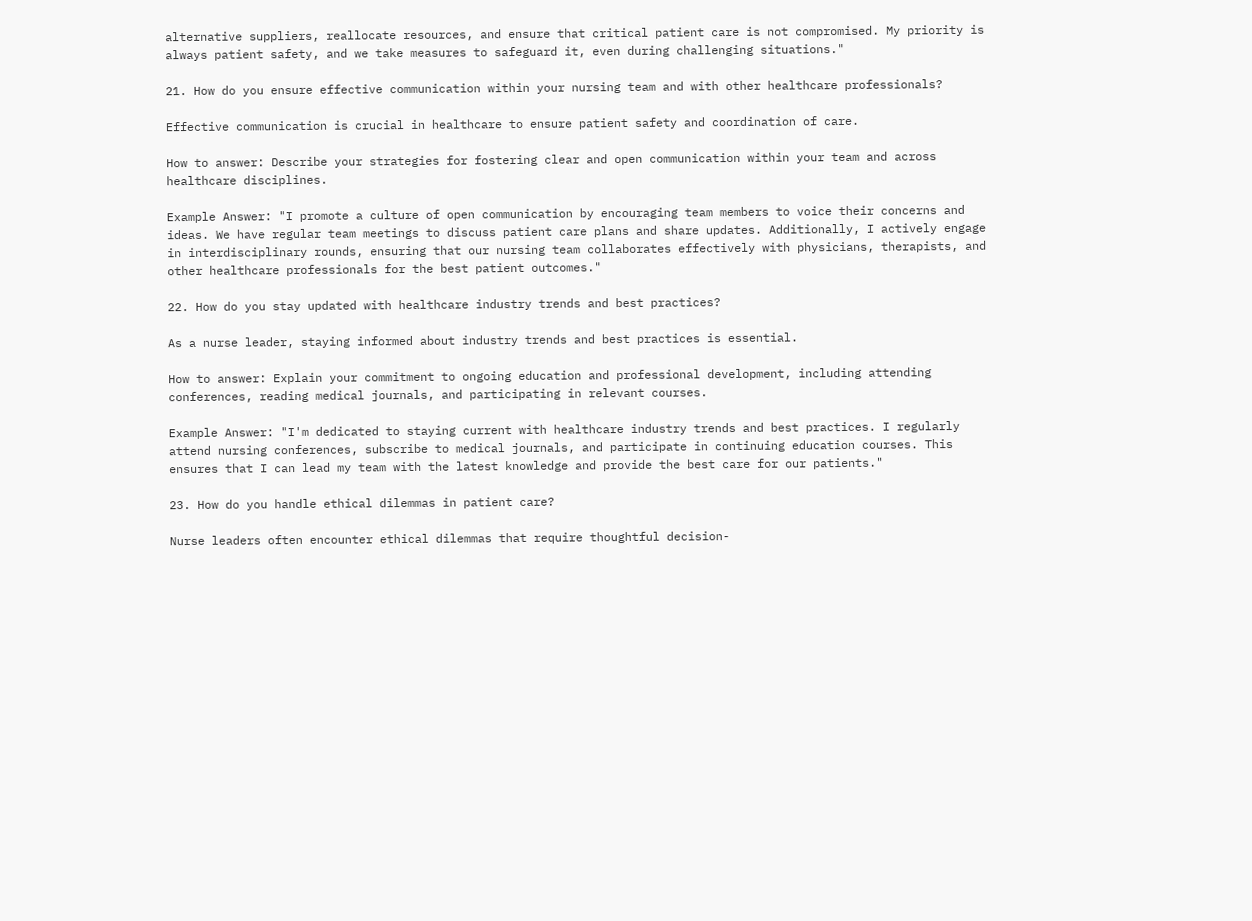alternative suppliers, reallocate resources, and ensure that critical patient care is not compromised. My priority is always patient safety, and we take measures to safeguard it, even during challenging situations."

21. How do you ensure effective communication within your nursing team and with other healthcare professionals?

Effective communication is crucial in healthcare to ensure patient safety and coordination of care.

How to answer: Describe your strategies for fostering clear and open communication within your team and across healthcare disciplines.

Example Answer: "I promote a culture of open communication by encouraging team members to voice their concerns and ideas. We have regular team meetings to discuss patient care plans and share updates. Additionally, I actively engage in interdisciplinary rounds, ensuring that our nursing team collaborates effectively with physicians, therapists, and other healthcare professionals for the best patient outcomes."

22. How do you stay updated with healthcare industry trends and best practices?

As a nurse leader, staying informed about industry trends and best practices is essential.

How to answer: Explain your commitment to ongoing education and professional development, including attending conferences, reading medical journals, and participating in relevant courses.

Example Answer: "I'm dedicated to staying current with healthcare industry trends and best practices. I regularly attend nursing conferences, subscribe to medical journals, and participate in continuing education courses. This ensures that I can lead my team with the latest knowledge and provide the best care for our patients."

23. How do you handle ethical dilemmas in patient care?

Nurse leaders often encounter ethical dilemmas that require thoughtful decision-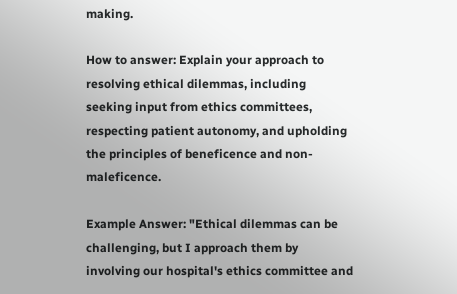making.

How to answer: Explain your approach to resolving ethical dilemmas, including seeking input from ethics committees, respecting patient autonomy, and upholding the principles of beneficence and non-maleficence.

Example Answer: "Ethical dilemmas can be challenging, but I approach them by involving our hospital's ethics committee and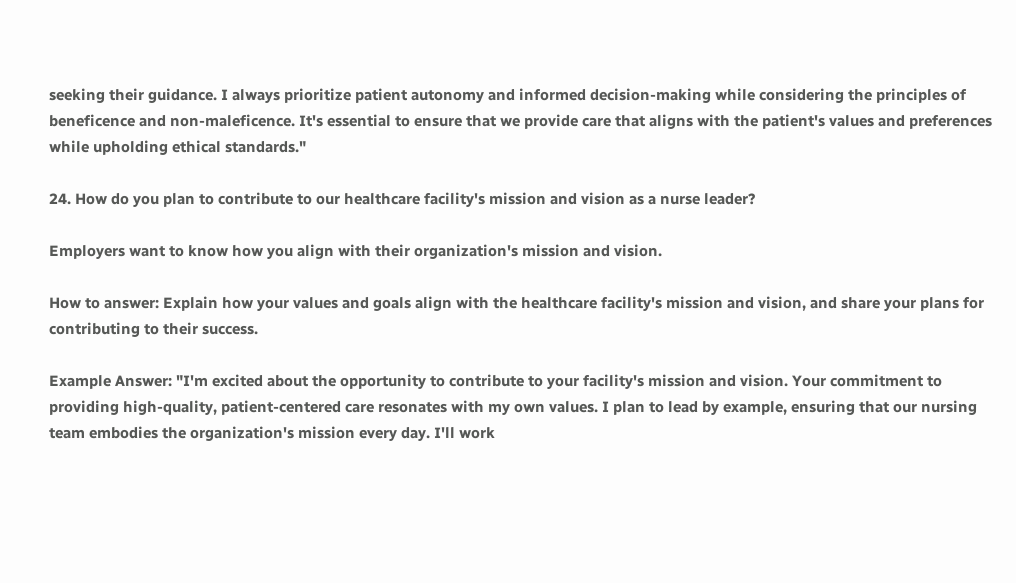seeking their guidance. I always prioritize patient autonomy and informed decision-making while considering the principles of beneficence and non-maleficence. It's essential to ensure that we provide care that aligns with the patient's values and preferences while upholding ethical standards."

24. How do you plan to contribute to our healthcare facility's mission and vision as a nurse leader?

Employers want to know how you align with their organization's mission and vision.

How to answer: Explain how your values and goals align with the healthcare facility's mission and vision, and share your plans for contributing to their success.

Example Answer: "I'm excited about the opportunity to contribute to your facility's mission and vision. Your commitment to providing high-quality, patient-centered care resonates with my own values. I plan to lead by example, ensuring that our nursing team embodies the organization's mission every day. I'll work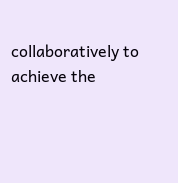collaboratively to achieve the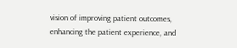vision of improving patient outcomes, enhancing the patient experience, and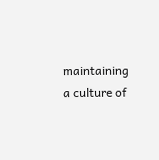maintaining a culture of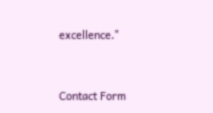excellence."



Contact Form